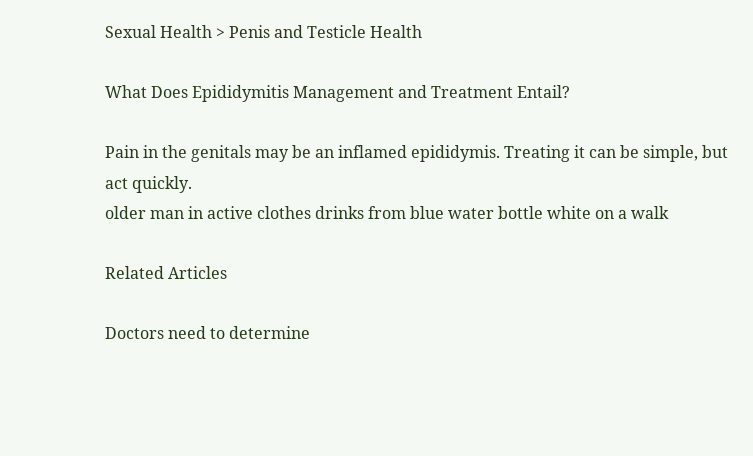Sexual Health > Penis and Testicle Health

What Does Epididymitis Management and Treatment Entail?

Pain in the genitals may be an inflamed epididymis. Treating it can be simple, but act quickly.
older man in active clothes drinks from blue water bottle white on a walk

Related Articles

Doctors need to determine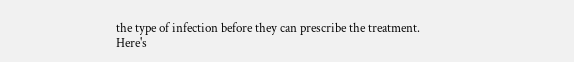the type of infection before they can prescribe the treatment.
Here's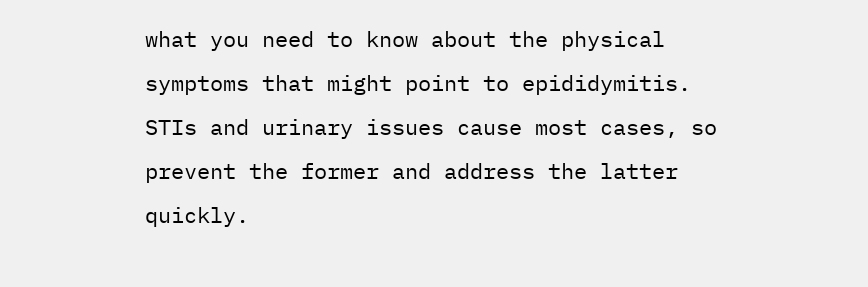what you need to know about the physical symptoms that might point to epididymitis.
STIs and urinary issues cause most cases, so prevent the former and address the latter quickly.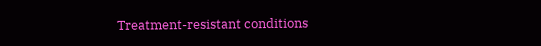Treatment-resistant conditions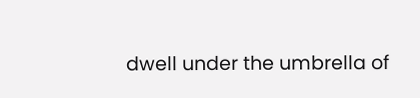dwell under the umbrella of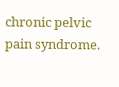chronic pelvic pain syndrome.